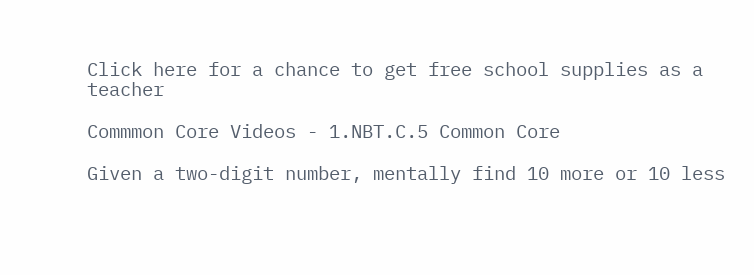Click here for a chance to get free school supplies as a teacher

Commmon Core Videos - 1.NBT.C.5 Common Core

Given a two-digit number, mentally find 10 more or 10 less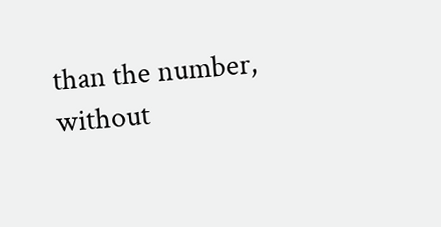than the number, without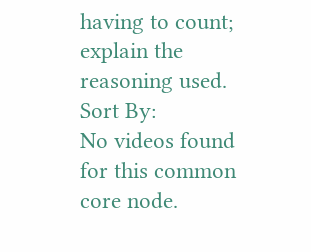having to count; explain the reasoning used.
Sort By:
No videos found for this common core node.